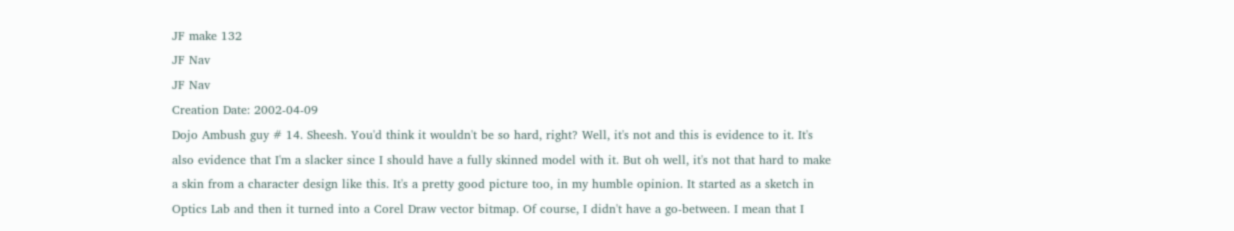JF make 132
JF Nav
JF Nav
Creation Date: 2002-04-09
Dojo Ambush guy # 14. Sheesh. You'd think it wouldn't be so hard, right? Well, it's not and this is evidence to it. It's also evidence that I'm a slacker since I should have a fully skinned model with it. But oh well, it's not that hard to make a skin from a character design like this. It's a pretty good picture too, in my humble opinion. It started as a sketch in Optics Lab and then it turned into a Corel Draw vector bitmap. Of course, I didn't have a go-between. I mean that I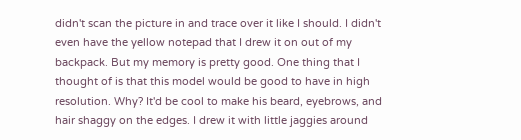didn't scan the picture in and trace over it like I should. I didn't even have the yellow notepad that I drew it on out of my backpack. But my memory is pretty good. One thing that I thought of is that this model would be good to have in high resolution. Why? It'd be cool to make his beard, eyebrows, and hair shaggy on the edges. I drew it with little jaggies around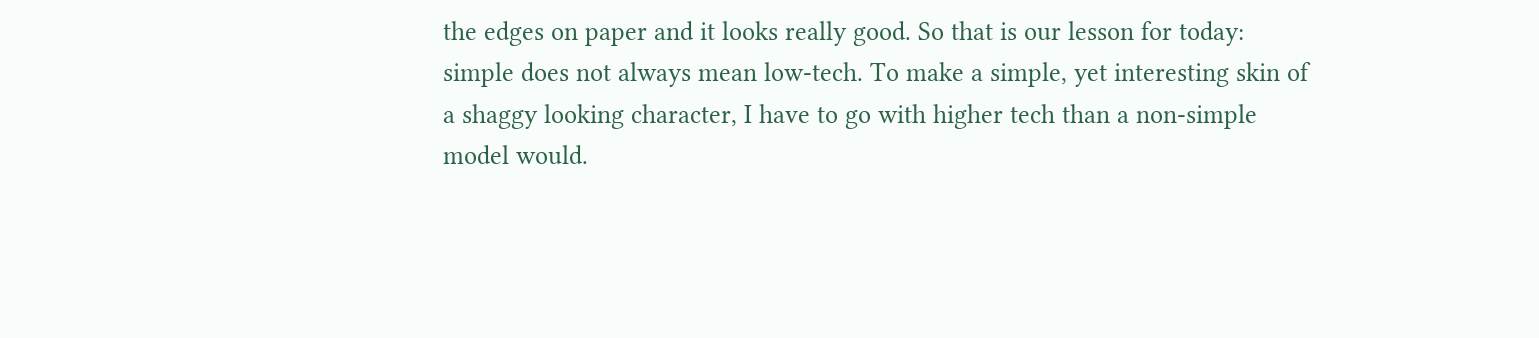the edges on paper and it looks really good. So that is our lesson for today: simple does not always mean low-tech. To make a simple, yet interesting skin of a shaggy looking character, I have to go with higher tech than a non-simple model would.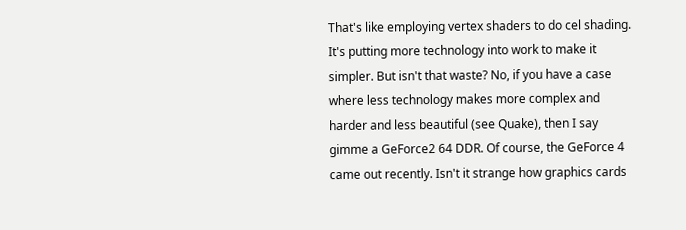That's like employing vertex shaders to do cel shading. It's putting more technology into work to make it simpler. But isn't that waste? No, if you have a case where less technology makes more complex and harder and less beautiful (see Quake), then I say gimme a GeForce2 64 DDR. Of course, the GeForce 4 came out recently. Isn't it strange how graphics cards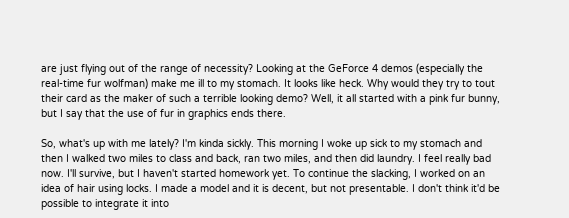are just flying out of the range of necessity? Looking at the GeForce 4 demos (especially the real-time fur wolfman) make me ill to my stomach. It looks like heck. Why would they try to tout their card as the maker of such a terrible looking demo? Well, it all started with a pink fur bunny, but I say that the use of fur in graphics ends there.

So, what's up with me lately? I'm kinda sickly. This morning I woke up sick to my stomach and then I walked two miles to class and back, ran two miles, and then did laundry. I feel really bad now. I'll survive, but I haven't started homework yet. To continue the slacking, I worked on an idea of hair using locks. I made a model and it is decent, but not presentable. I don't think it'd be possible to integrate it into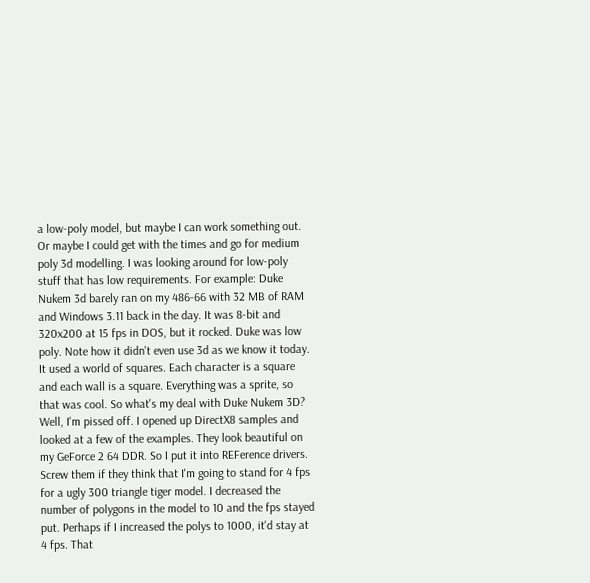a low-poly model, but maybe I can work something out. Or maybe I could get with the times and go for medium poly 3d modelling. I was looking around for low-poly stuff that has low requirements. For example: Duke Nukem 3d barely ran on my 486-66 with 32 MB of RAM and Windows 3.11 back in the day. It was 8-bit and 320x200 at 15 fps in DOS, but it rocked. Duke was low poly. Note how it didn't even use 3d as we know it today. It used a world of squares. Each character is a square and each wall is a square. Everything was a sprite, so that was cool. So what's my deal with Duke Nukem 3D? Well, I'm pissed off. I opened up DirectX8 samples and looked at a few of the examples. They look beautiful on my GeForce 2 64 DDR. So I put it into REFerence drivers. Screw them if they think that I'm going to stand for 4 fps for a ugly 300 triangle tiger model. I decreased the number of polygons in the model to 10 and the fps stayed put. Perhaps if I increased the polys to 1000, it'd stay at 4 fps. That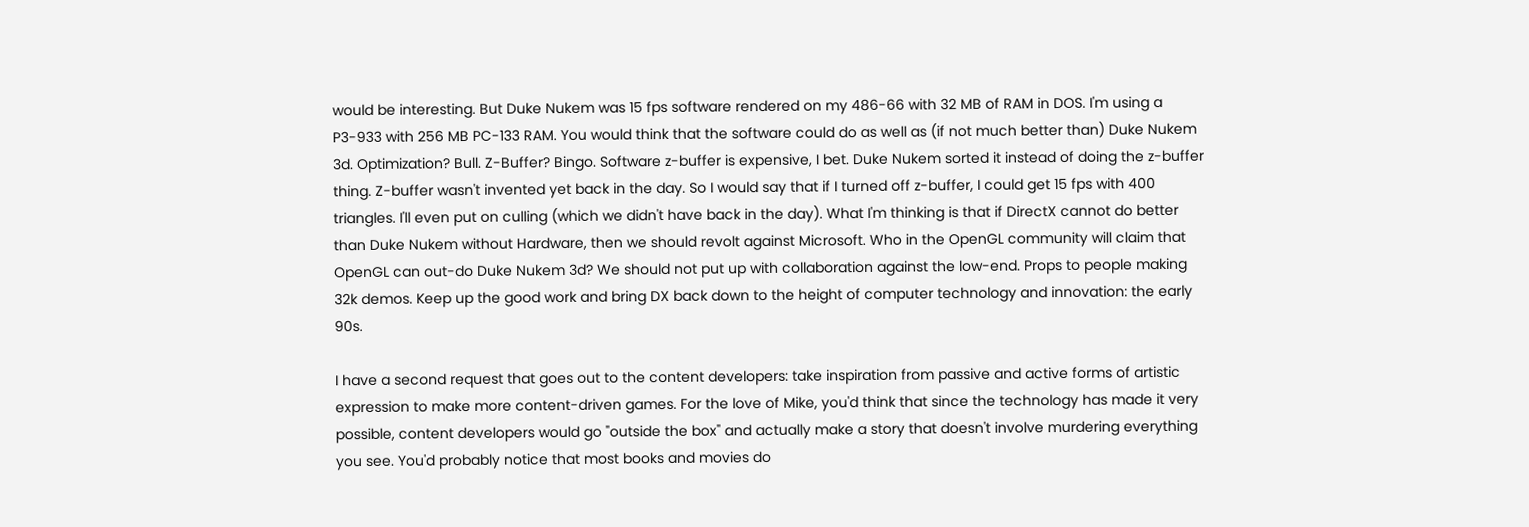would be interesting. But Duke Nukem was 15 fps software rendered on my 486-66 with 32 MB of RAM in DOS. I'm using a P3-933 with 256 MB PC-133 RAM. You would think that the software could do as well as (if not much better than) Duke Nukem 3d. Optimization? Bull. Z-Buffer? Bingo. Software z-buffer is expensive, I bet. Duke Nukem sorted it instead of doing the z-buffer thing. Z-buffer wasn't invented yet back in the day. So I would say that if I turned off z-buffer, I could get 15 fps with 400 triangles. I'll even put on culling (which we didn't have back in the day). What I'm thinking is that if DirectX cannot do better than Duke Nukem without Hardware, then we should revolt against Microsoft. Who in the OpenGL community will claim that OpenGL can out-do Duke Nukem 3d? We should not put up with collaboration against the low-end. Props to people making 32k demos. Keep up the good work and bring DX back down to the height of computer technology and innovation: the early 90s.

I have a second request that goes out to the content developers: take inspiration from passive and active forms of artistic expression to make more content-driven games. For the love of Mike, you'd think that since the technology has made it very possible, content developers would go "outside the box" and actually make a story that doesn't involve murdering everything you see. You'd probably notice that most books and movies do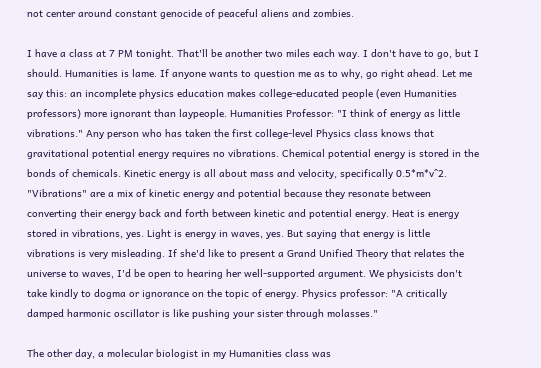not center around constant genocide of peaceful aliens and zombies.

I have a class at 7 PM tonight. That'll be another two miles each way. I don't have to go, but I should. Humanities is lame. If anyone wants to question me as to why, go right ahead. Let me say this: an incomplete physics education makes college-educated people (even Humanities professors) more ignorant than laypeople. Humanities Professor: "I think of energy as little vibrations." Any person who has taken the first college-level Physics class knows that gravitational potential energy requires no vibrations. Chemical potential energy is stored in the bonds of chemicals. Kinetic energy is all about mass and velocity, specifically 0.5*m*v^2. "Vibrations" are a mix of kinetic energy and potential because they resonate between converting their energy back and forth between kinetic and potential energy. Heat is energy stored in vibrations, yes. Light is energy in waves, yes. But saying that energy is little vibrations is very misleading. If she'd like to present a Grand Unified Theory that relates the universe to waves, I'd be open to hearing her well-supported argument. We physicists don't take kindly to dogma or ignorance on the topic of energy. Physics professor: "A critically damped harmonic oscillator is like pushing your sister through molasses."

The other day, a molecular biologist in my Humanities class was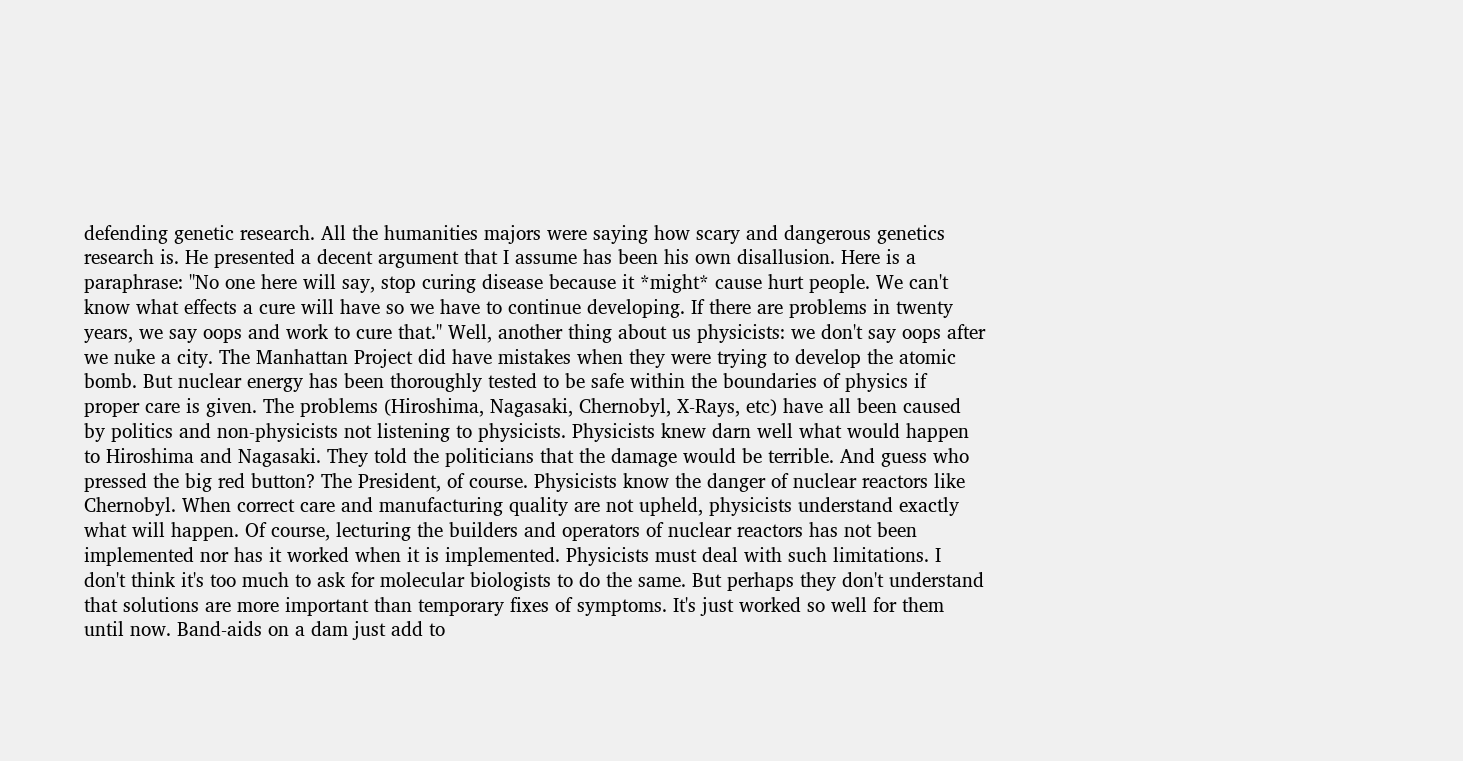defending genetic research. All the humanities majors were saying how scary and dangerous genetics research is. He presented a decent argument that I assume has been his own disallusion. Here is a paraphrase: "No one here will say, stop curing disease because it *might* cause hurt people. We can't know what effects a cure will have so we have to continue developing. If there are problems in twenty years, we say oops and work to cure that." Well, another thing about us physicists: we don't say oops after we nuke a city. The Manhattan Project did have mistakes when they were trying to develop the atomic bomb. But nuclear energy has been thoroughly tested to be safe within the boundaries of physics if proper care is given. The problems (Hiroshima, Nagasaki, Chernobyl, X-Rays, etc) have all been caused by politics and non-physicists not listening to physicists. Physicists knew darn well what would happen to Hiroshima and Nagasaki. They told the politicians that the damage would be terrible. And guess who pressed the big red button? The President, of course. Physicists know the danger of nuclear reactors like Chernobyl. When correct care and manufacturing quality are not upheld, physicists understand exactly what will happen. Of course, lecturing the builders and operators of nuclear reactors has not been implemented nor has it worked when it is implemented. Physicists must deal with such limitations. I don't think it's too much to ask for molecular biologists to do the same. But perhaps they don't understand that solutions are more important than temporary fixes of symptoms. It's just worked so well for them until now. Band-aids on a dam just add to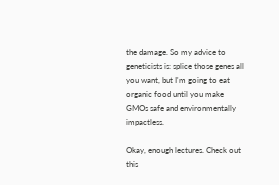the damage. So my advice to geneticists is: splice those genes all you want, but I'm going to eat organic food until you make GMOs safe and environmentally impactless.

Okay, enough lectures. Check out this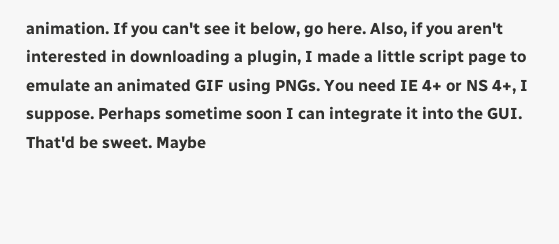animation. If you can't see it below, go here. Also, if you aren't interested in downloading a plugin, I made a little script page to emulate an animated GIF using PNGs. You need IE 4+ or NS 4+, I suppose. Perhaps sometime soon I can integrate it into the GUI. That'd be sweet. Maybe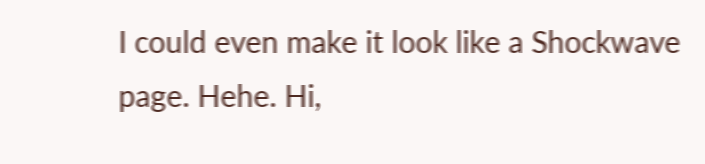I could even make it look like a Shockwave page. Hehe. Hi,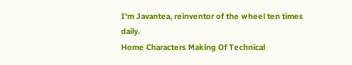I'm Javantea, reinventor of the wheel ten times daily.
Home Characters Making Of Technical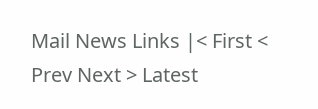Mail News Links |< First < Prev Next > Latest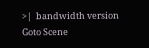>|  bandwidth version Goto Scene